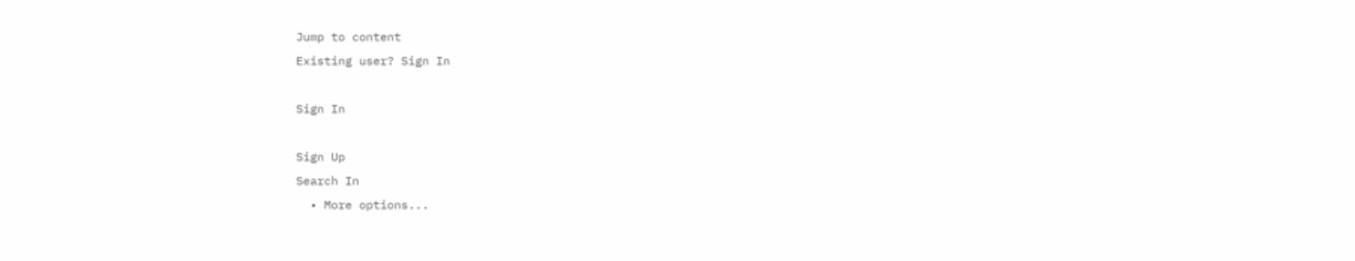Jump to content
Existing user? Sign In

Sign In

Sign Up
Search In
  • More options...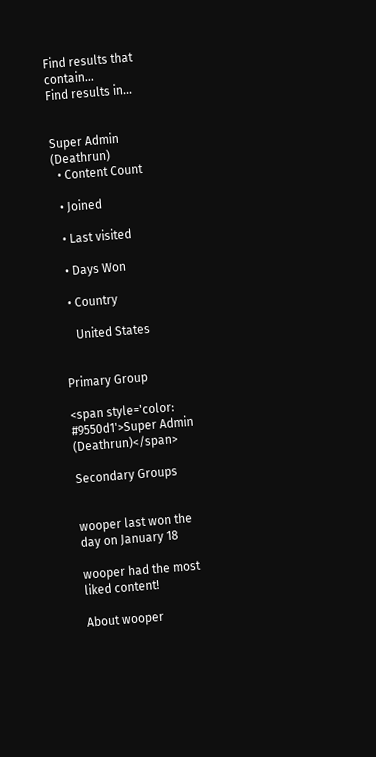Find results that contain...
Find results in...


Super Admin (Deathrun)
  • Content Count

  • Joined

  • Last visited

  • Days Won

  • Country

    United States


Primary Group

<span style='color: #9550d1'>Super Admin (Deathrun)</span>

Secondary Groups


wooper last won the day on January 18

wooper had the most liked content!

About wooper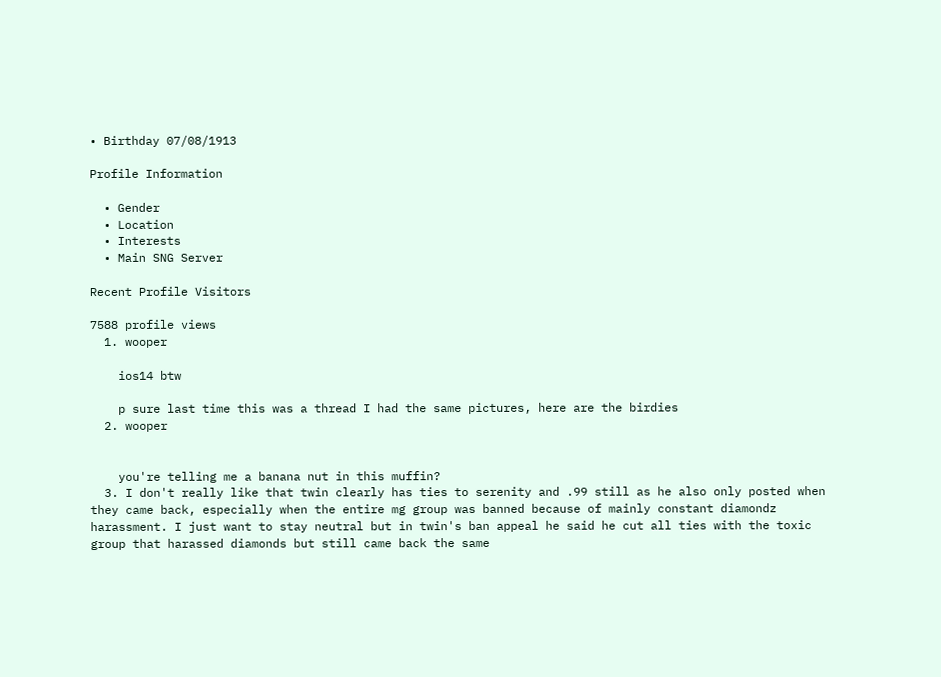• Birthday 07/08/1913

Profile Information

  • Gender
  • Location
  • Interests
  • Main SNG Server

Recent Profile Visitors

7588 profile views
  1. wooper

    ios14 btw

    p sure last time this was a thread I had the same pictures, here are the birdies
  2. wooper


    you're telling me a banana nut in this muffin?
  3. I don't really like that twin clearly has ties to serenity and .99 still as he also only posted when they came back, especially when the entire mg group was banned because of mainly constant diamondz harassment. I just want to stay neutral but in twin's ban appeal he said he cut all ties with the toxic group that harassed diamonds but still came back the same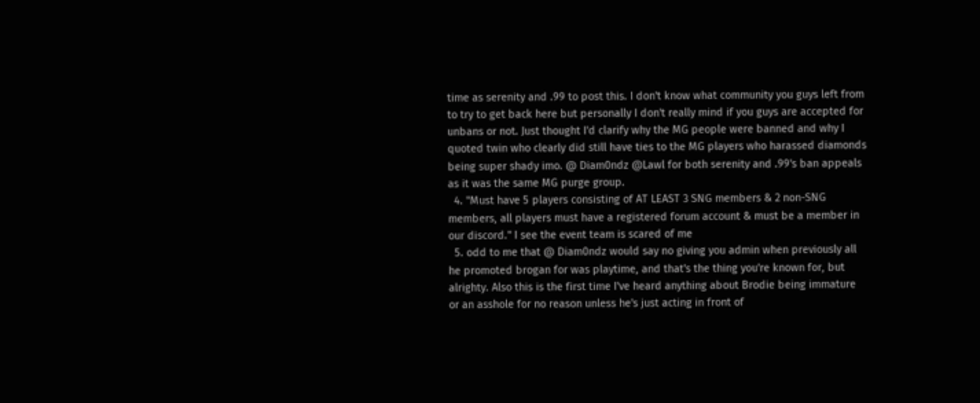time as serenity and .99 to post this. I don't know what community you guys left from to try to get back here but personally I don't really mind if you guys are accepted for unbans or not. Just thought I'd clarify why the MG people were banned and why I quoted twin who clearly did still have ties to the MG players who harassed diamonds being super shady imo. @ Diam0ndz @Lawl for both serenity and .99's ban appeals as it was the same MG purge group.
  4. "Must have 5 players consisting of AT LEAST 3 SNG members & 2 non-SNG members, all players must have a registered forum account & must be a member in our discord." I see the event team is scared of me
  5. odd to me that @ Diam0ndz would say no giving you admin when previously all he promoted brogan for was playtime, and that's the thing you're known for, but alrighty. Also this is the first time I've heard anything about Brodie being immature or an asshole for no reason unless he's just acting in front of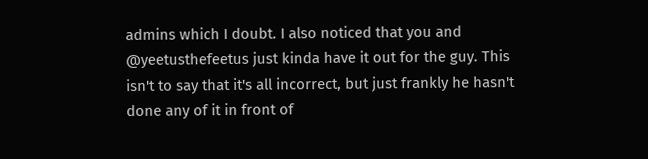admins which I doubt. I also noticed that you and @yeetusthefeetus just kinda have it out for the guy. This isn't to say that it's all incorrect, but just frankly he hasn't done any of it in front of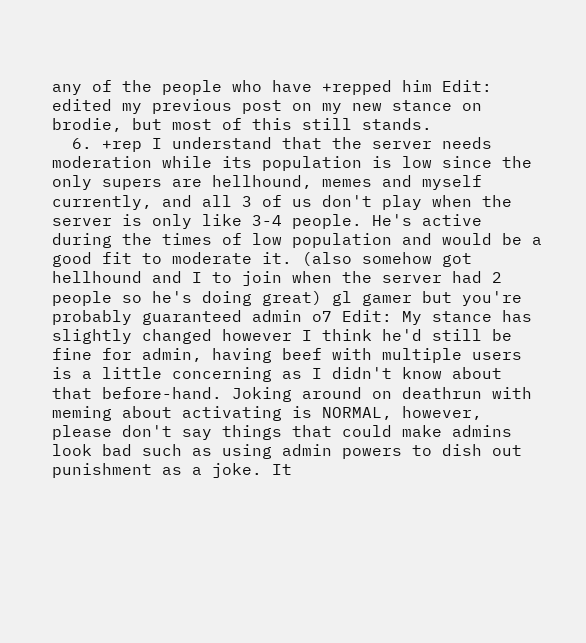any of the people who have +repped him Edit: edited my previous post on my new stance on brodie, but most of this still stands.
  6. +rep I understand that the server needs moderation while its population is low since the only supers are hellhound, memes and myself currently, and all 3 of us don't play when the server is only like 3-4 people. He's active during the times of low population and would be a good fit to moderate it. (also somehow got hellhound and I to join when the server had 2 people so he's doing great) gl gamer but you're probably guaranteed admin o7 Edit: My stance has slightly changed however I think he'd still be fine for admin, having beef with multiple users is a little concerning as I didn't know about that before-hand. Joking around on deathrun with meming about activating is NORMAL, however, please don't say things that could make admins look bad such as using admin powers to dish out punishment as a joke. It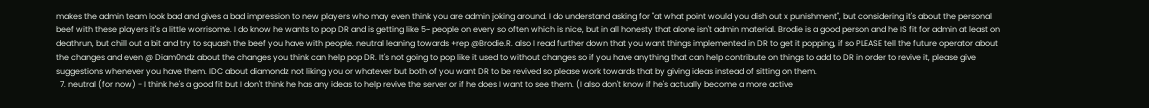makes the admin team look bad and gives a bad impression to new players who may even think you are admin joking around. I do understand asking for "at what point would you dish out x punishment", but considering it's about the personal beef with these players it's a little worrisome. I do know he wants to pop DR and is getting like 5~ people on every so often which is nice, but in all honesty that alone isn't admin material. Brodie is a good person and he IS fit for admin at least on deathrun, but chill out a bit and try to squash the beef you have with people. neutral leaning towards +rep @Brodie.R. also I read further down that you want things implemented in DR to get it popping, if so PLEASE tell the future operator about the changes and even @ Diam0ndz about the changes you think can help pop DR. It's not going to pop like it used to without changes so if you have anything that can help contribute on things to add to DR in order to revive it, please give suggestions whenever you have them. IDC about diamondz not liking you or whatever but both of you want DR to be revived so please work towards that by giving ideas instead of sitting on them.
  7. neutral (for now) - I think he's a good fit but I don't think he has any ideas to help revive the server or if he does I want to see them. (I also don't know if he's actually become a more active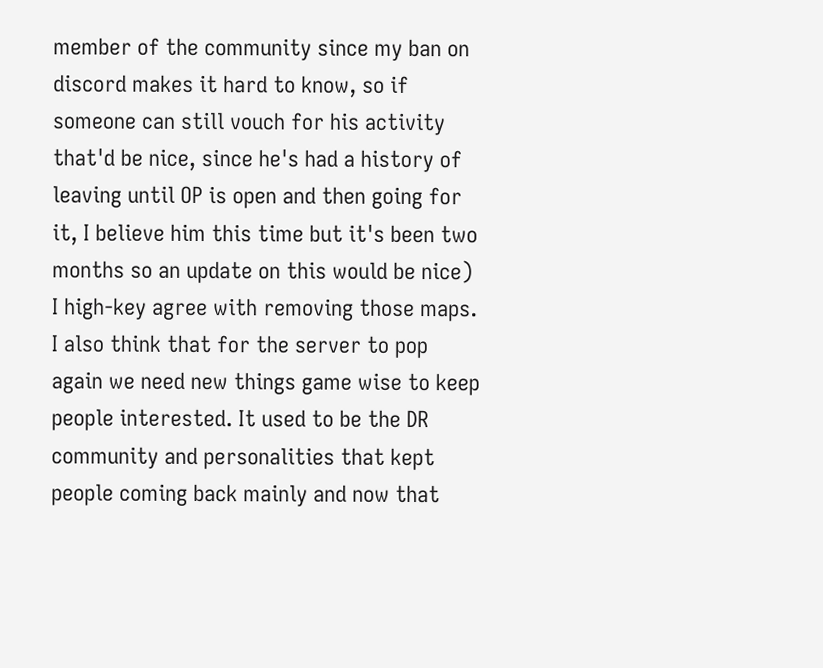member of the community since my ban on discord makes it hard to know, so if someone can still vouch for his activity that'd be nice, since he's had a history of leaving until OP is open and then going for it, I believe him this time but it's been two months so an update on this would be nice) I high-key agree with removing those maps. I also think that for the server to pop again we need new things game wise to keep people interested. It used to be the DR community and personalities that kept people coming back mainly and now that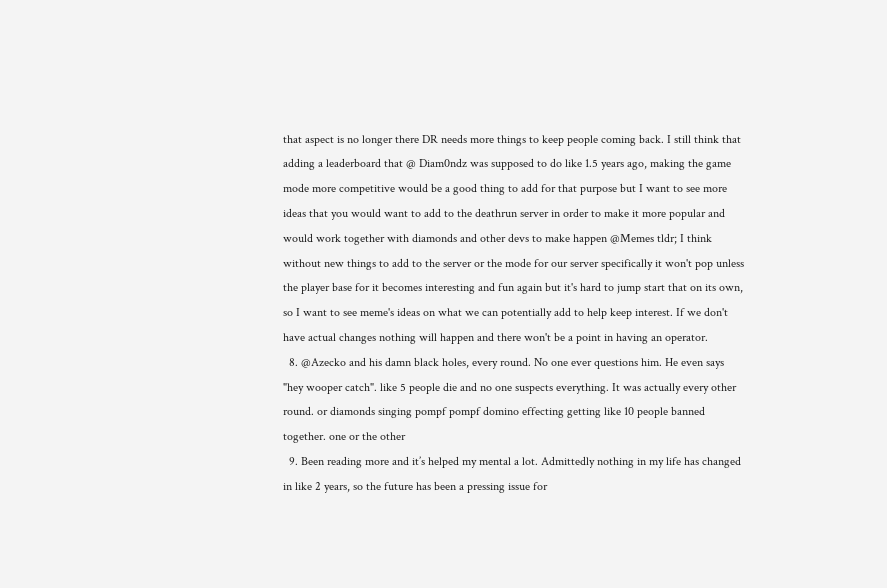that aspect is no longer there DR needs more things to keep people coming back. I still think that adding a leaderboard that @ Diam0ndz was supposed to do like 1.5 years ago, making the game mode more competitive would be a good thing to add for that purpose but I want to see more ideas that you would want to add to the deathrun server in order to make it more popular and would work together with diamonds and other devs to make happen @Memes tldr; I think without new things to add to the server or the mode for our server specifically it won't pop unless the player base for it becomes interesting and fun again but it's hard to jump start that on its own, so I want to see meme's ideas on what we can potentially add to help keep interest. If we don't have actual changes nothing will happen and there won't be a point in having an operator.
  8. @Azecko and his damn black holes, every round. No one ever questions him. He even says "hey wooper catch". like 5 people die and no one suspects everything. It was actually every other round. or diamonds singing pompf pompf domino effecting getting like 10 people banned together. one or the other
  9. Been reading more and it’s helped my mental a lot. Admittedly nothing in my life has changed in like 2 years, so the future has been a pressing issue for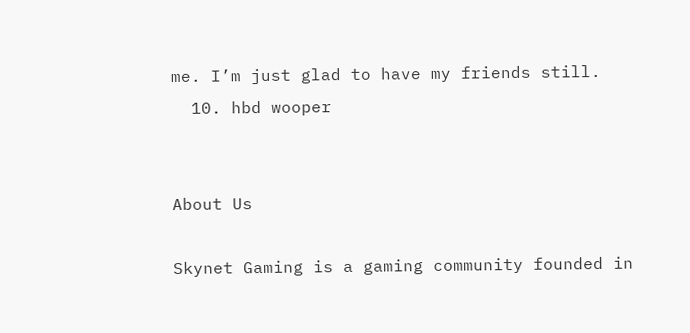me. I’m just glad to have my friends still.
  10. hbd wooper


About Us

Skynet Gaming is a gaming community founded in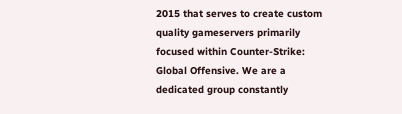2015 that serves to create custom quality gameservers primarily focused within Counter-Strike: Global Offensive. We are a dedicated group constantly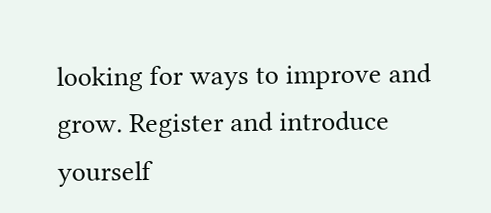looking for ways to improve and grow. Register and introduce yourself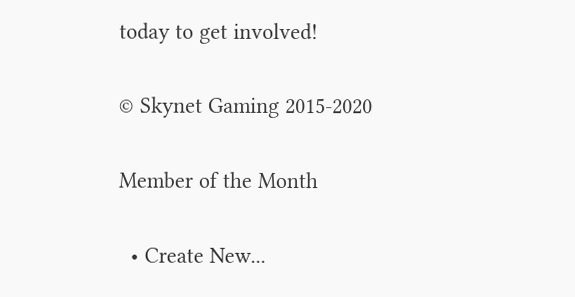today to get involved!

© Skynet Gaming 2015-2020

Member of the Month

  • Create New...